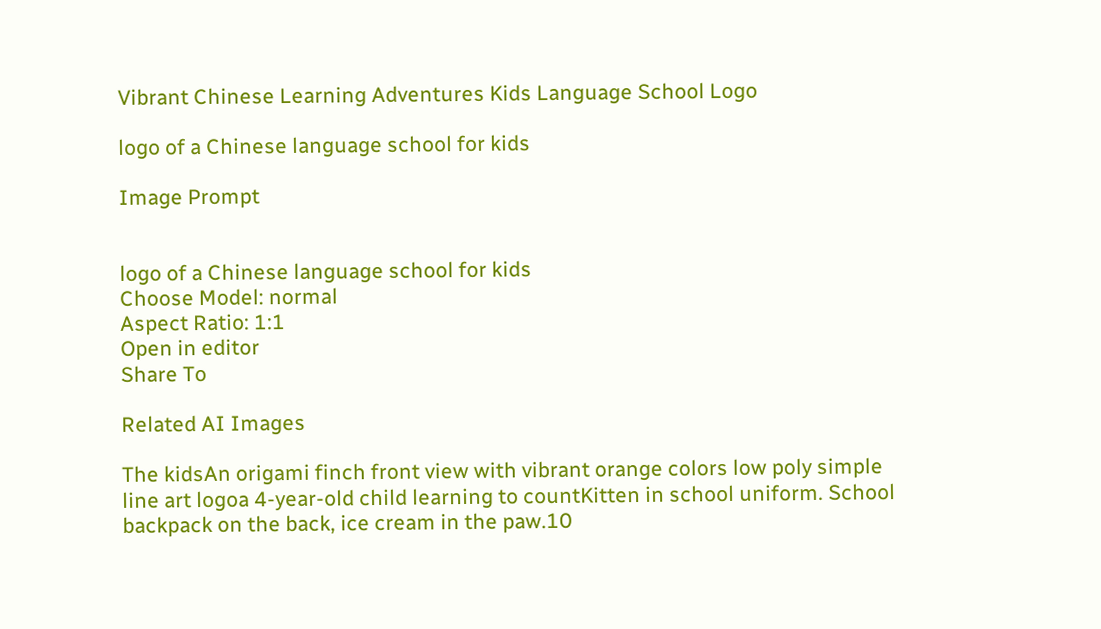Vibrant Chinese Learning Adventures Kids Language School Logo

logo of a Chinese language school for kids

Image Prompt


logo of a Chinese language school for kids
Choose Model: normal
Aspect Ratio: 1:1
Open in editor
Share To

Related AI Images

The kidsAn origami finch front view with vibrant orange colors low poly simple line art logoa 4-year-old child learning to countKitten in school uniform. School backpack on the back, ice cream in the paw.10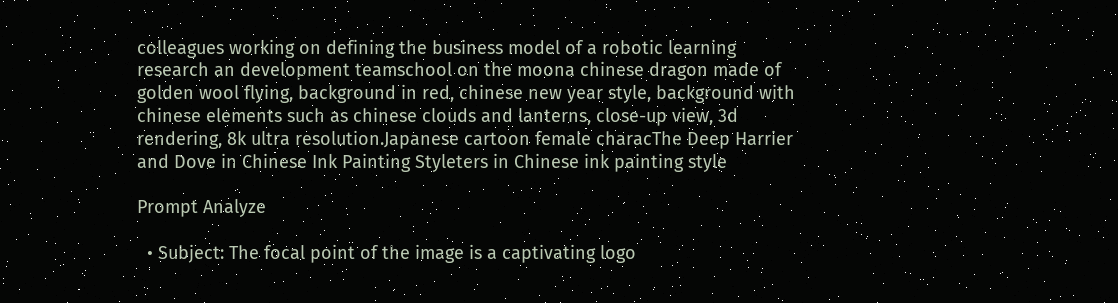colleagues working on defining the business model of a robotic learning research an development teamschool on the moona chinese dragon made of golden wool flying, background in red, chinese new year style, background with chinese elements such as chinese clouds and lanterns, close-up view, 3d rendering, 8k ultra resolution.Japanese cartoon female characThe Deep Harrier and Dove in Chinese Ink Painting Styleters in Chinese ink painting style

Prompt Analyze

  • Subject: The focal point of the image is a captivating logo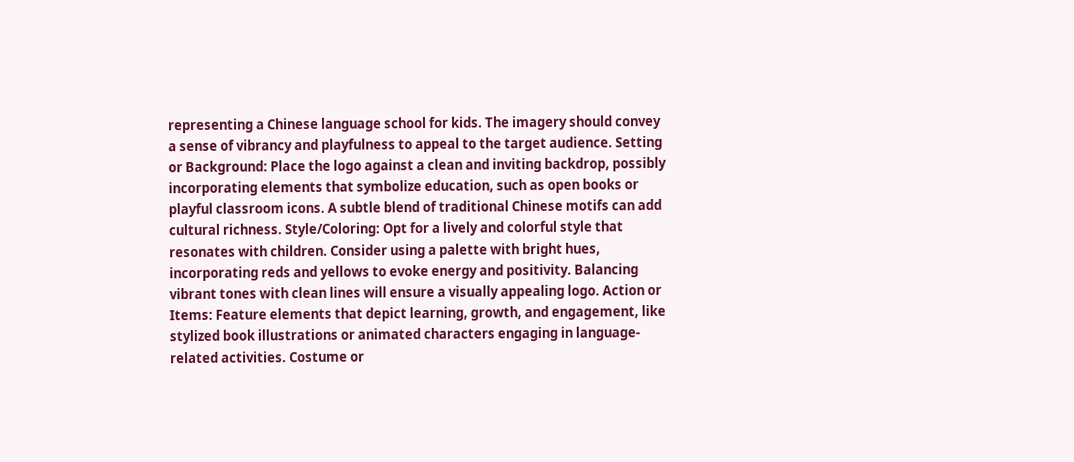representing a Chinese language school for kids. The imagery should convey a sense of vibrancy and playfulness to appeal to the target audience. Setting or Background: Place the logo against a clean and inviting backdrop, possibly incorporating elements that symbolize education, such as open books or playful classroom icons. A subtle blend of traditional Chinese motifs can add cultural richness. Style/Coloring: Opt for a lively and colorful style that resonates with children. Consider using a palette with bright hues, incorporating reds and yellows to evoke energy and positivity. Balancing vibrant tones with clean lines will ensure a visually appealing logo. Action or Items: Feature elements that depict learning, growth, and engagement, like stylized book illustrations or animated characters engaging in language-related activities. Costume or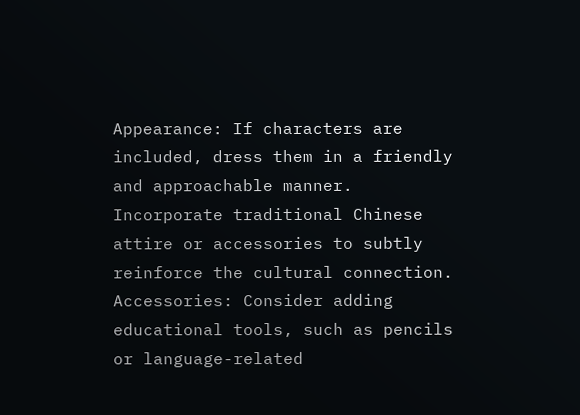Appearance: If characters are included, dress them in a friendly and approachable manner. Incorporate traditional Chinese attire or accessories to subtly reinforce the cultural connection. Accessories: Consider adding educational tools, such as pencils or language-related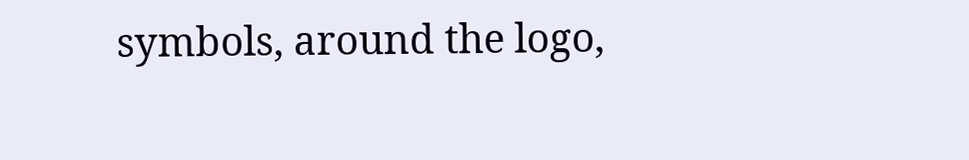symbols, around the logo,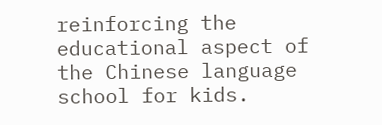reinforcing the educational aspect of the Chinese language school for kids.